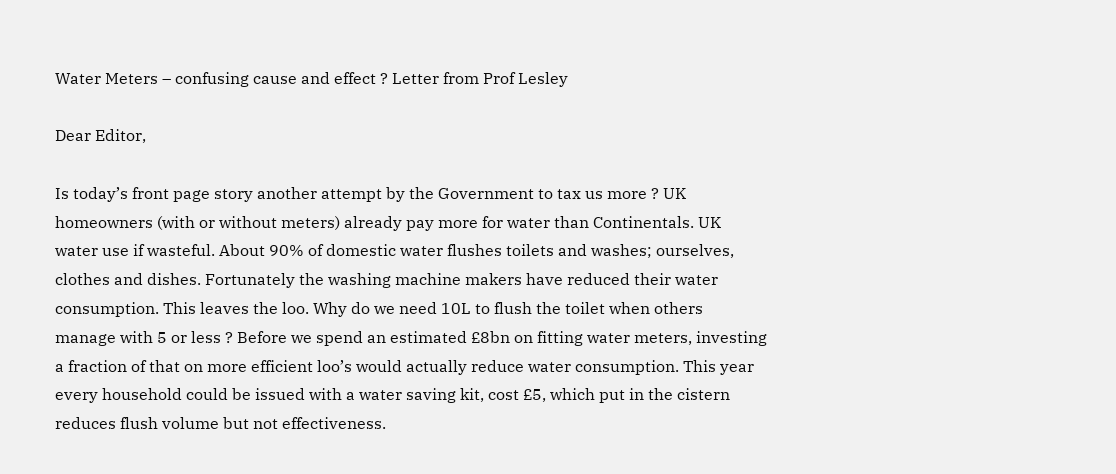Water Meters – confusing cause and effect ? Letter from Prof Lesley

Dear Editor,

Is today’s front page story another attempt by the Government to tax us more ? UK homeowners (with or without meters) already pay more for water than Continentals. UK water use if wasteful. About 90% of domestic water flushes toilets and washes; ourselves, clothes and dishes. Fortunately the washing machine makers have reduced their water consumption. This leaves the loo. Why do we need 10L to flush the toilet when others manage with 5 or less ? Before we spend an estimated £8bn on fitting water meters, investing a fraction of that on more efficient loo’s would actually reduce water consumption. This year every household could be issued with a water saving kit, cost £5, which put in the cistern reduces flush volume but not effectiveness.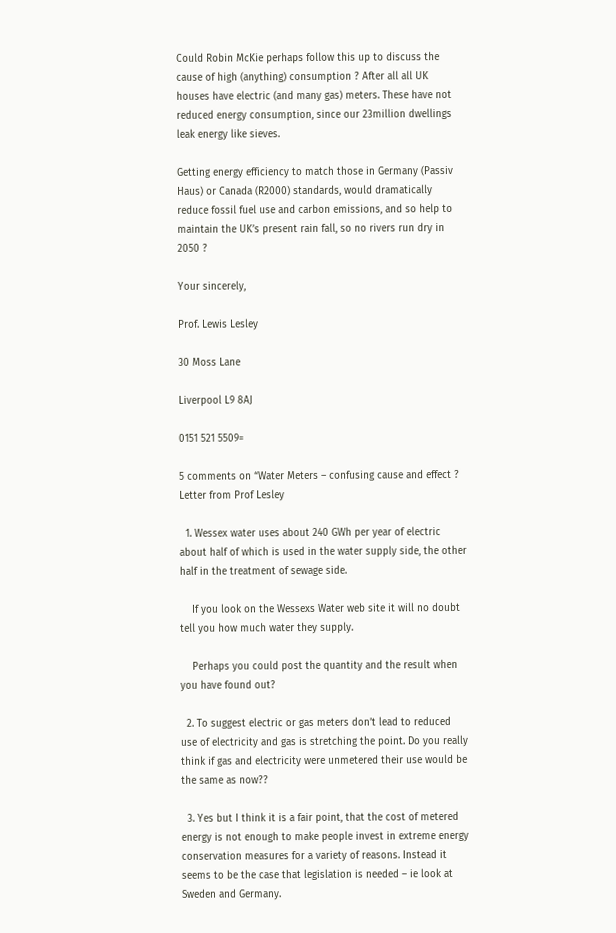Could Robin McKie perhaps follow this up to discuss the cause of high (anything) consumption ? After all all UK houses have electric (and many gas) meters. These have not reduced energy consumption, since our 23million dwellings leak energy like sieves.

Getting energy efficiency to match those in Germany (Passiv Haus) or Canada (R2000) standards, would dramatically reduce fossil fuel use and carbon emissions, and so help to maintain the UK’s present rain fall, so no rivers run dry in 2050 ?

Your sincerely,

Prof. Lewis Lesley

30 Moss Lane

Liverpool L9 8AJ

0151 521 5509=

5 comments on “Water Meters – confusing cause and effect ? Letter from Prof Lesley

  1. Wessex water uses about 240 GWh per year of electric about half of which is used in the water supply side, the other half in the treatment of sewage side.

    If you look on the Wessexs Water web site it will no doubt tell you how much water they supply.

    Perhaps you could post the quantity and the result when you have found out?

  2. To suggest electric or gas meters don’t lead to reduced use of electricity and gas is stretching the point. Do you really think if gas and electricity were unmetered their use would be the same as now??

  3. Yes but I think it is a fair point, that the cost of metered energy is not enough to make people invest in extreme energy conservation measures for a variety of reasons. Instead it seems to be the case that legislation is needed – ie look at Sweden and Germany.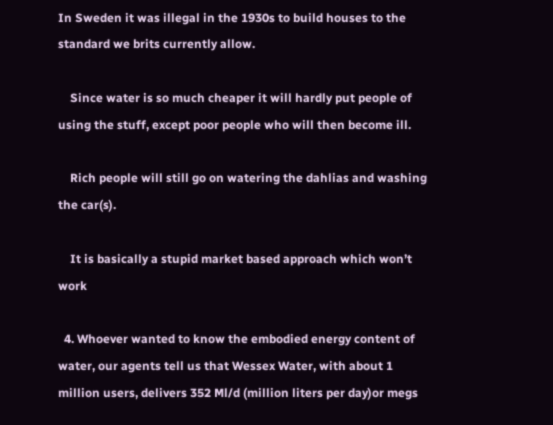In Sweden it was illegal in the 1930s to build houses to the standard we brits currently allow.

    Since water is so much cheaper it will hardly put people of using the stuff, except poor people who will then become ill.

    Rich people will still go on watering the dahlias and washing the car(s).

    It is basically a stupid market based approach which won’t work

  4. Whoever wanted to know the embodied energy content of water, our agents tell us that Wessex Water, with about 1 million users, delivers 352 Ml/d (million liters per day)or megs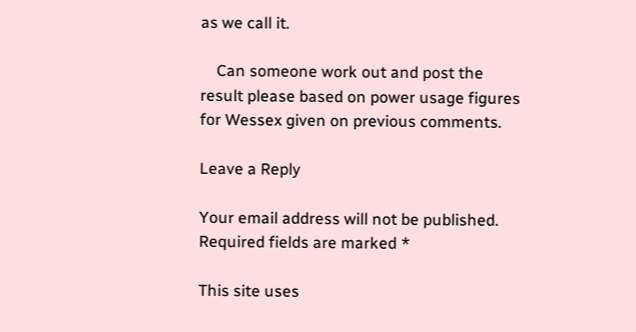as we call it.

    Can someone work out and post the result please based on power usage figures for Wessex given on previous comments.

Leave a Reply

Your email address will not be published. Required fields are marked *

This site uses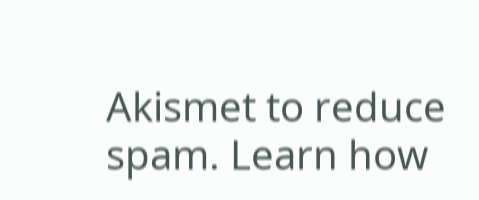Akismet to reduce spam. Learn how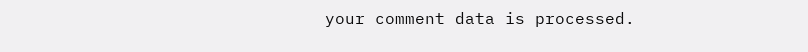your comment data is processed.